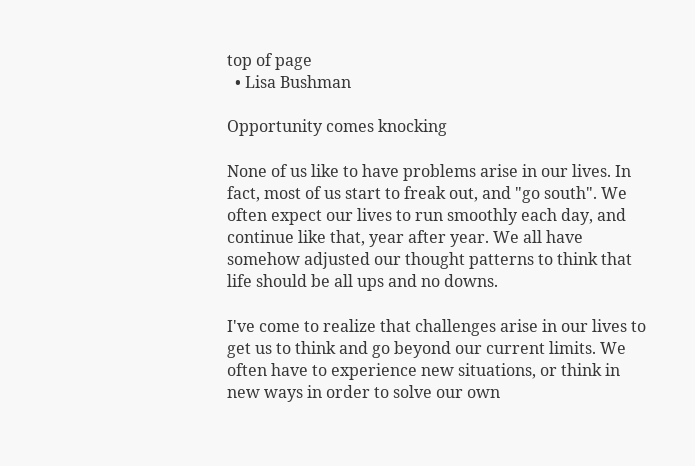top of page
  • Lisa Bushman

Opportunity comes knocking

None of us like to have problems arise in our lives. In fact, most of us start to freak out, and "go south". We often expect our lives to run smoothly each day, and continue like that, year after year. We all have somehow adjusted our thought patterns to think that life should be all ups and no downs.

I've come to realize that challenges arise in our lives to get us to think and go beyond our current limits. We often have to experience new situations, or think in new ways in order to solve our own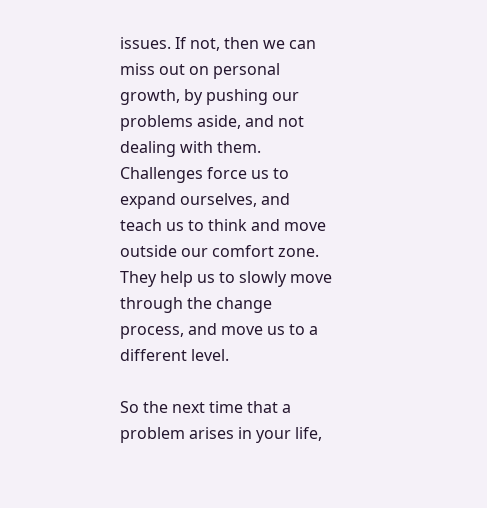issues. If not, then we can miss out on personal growth, by pushing our problems aside, and not dealing with them. Challenges force us to expand ourselves, and teach us to think and move outside our comfort zone. They help us to slowly move through the change process, and move us to a different level.

So the next time that a problem arises in your life,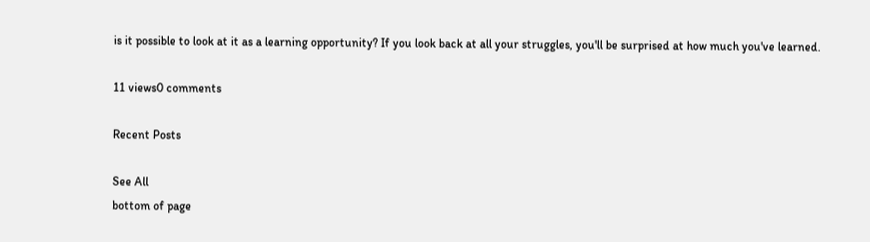is it possible to look at it as a learning opportunity? If you look back at all your struggles, you'll be surprised at how much you've learned.

11 views0 comments

Recent Posts

See All
bottom of page